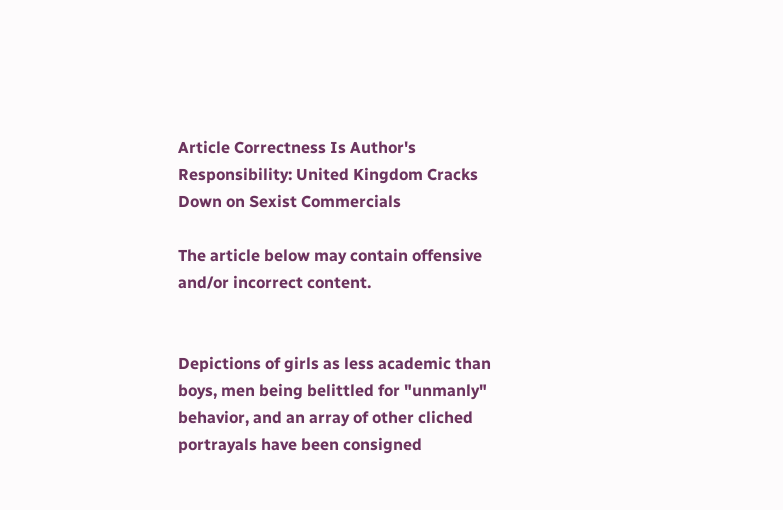Article Correctness Is Author's Responsibility: United Kingdom Cracks Down on Sexist Commercials

The article below may contain offensive and/or incorrect content.


Depictions of girls as less academic than boys, men being belittled for "unmanly" behavior, and an array of other cliched portrayals have been consigned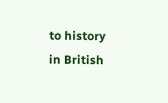to history in British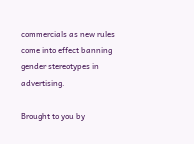commercials as new rules come into effect banning gender stereotypes in advertising.

Brought to you by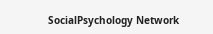SocialPsychology Network